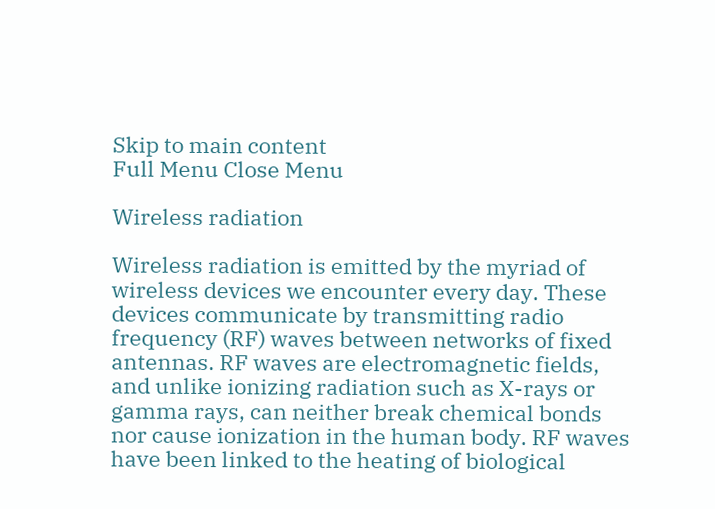Skip to main content
Full Menu Close Menu

Wireless radiation

Wireless radiation is emitted by the myriad of wireless devices we encounter every day. These devices communicate by transmitting radio frequency (RF) waves between networks of fixed antennas. RF waves are electromagnetic fields, and unlike ionizing radiation such as X-rays or gamma rays, can neither break chemical bonds nor cause ionization in the human body. RF waves have been linked to the heating of biological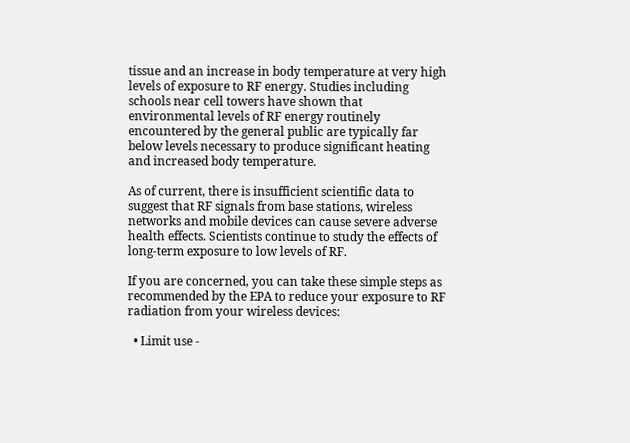tissue and an increase in body temperature at very high levels of exposure to RF energy. Studies including schools near cell towers have shown that environmental levels of RF energy routinely encountered by the general public are typically far below levels necessary to produce significant heating and increased body temperature.

As of current, there is insufficient scientific data to suggest that RF signals from base stations, wireless networks and mobile devices can cause severe adverse health effects. Scientists continue to study the effects of long-term exposure to low levels of RF.

If you are concerned, you can take these simple steps as recommended by the EPA to reduce your exposure to RF radiation from your wireless devices:

  • Limit use -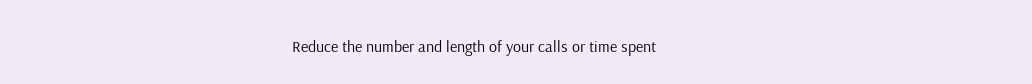Reduce the number and length of your calls or time spent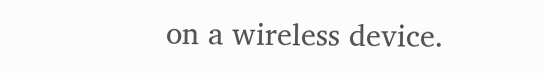on a wireless device.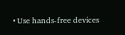• Use hands-free devices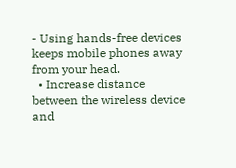- Using hands-free devices keeps mobile phones away from your head.
  • Increase distance between the wireless device and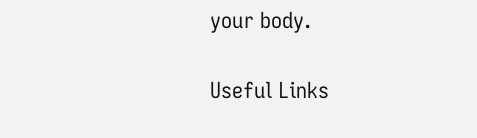your body.

Useful Links